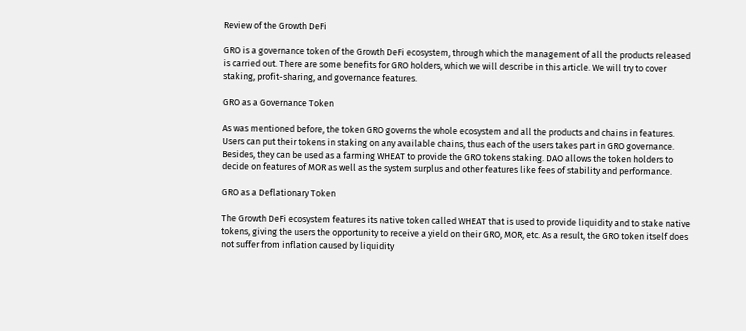Review of the Growth DeFi

GRO is a governance token of the Growth DeFi ecosystem, through which the management of all the products released is carried out. There are some benefits for GRO holders, which we will describe in this article. We will try to cover staking, profit-sharing, and governance features.

GRO as a Governance Token

As was mentioned before, the token GRO governs the whole ecosystem and all the products and chains in features. Users can put their tokens in staking on any available chains, thus each of the users takes part in GRO governance. Besides, they can be used as a farming WHEAT to provide the GRO tokens staking. DAO allows the token holders to decide on features of MOR as well as the system surplus and other features like fees of stability and performance.

GRO as a Deflationary Token

The Growth DeFi ecosystem features its native token called WHEAT that is used to provide liquidity and to stake native tokens, giving the users the opportunity to receive a yield on their GRO, MOR, etc. As a result, the GRO token itself does not suffer from inflation caused by liquidity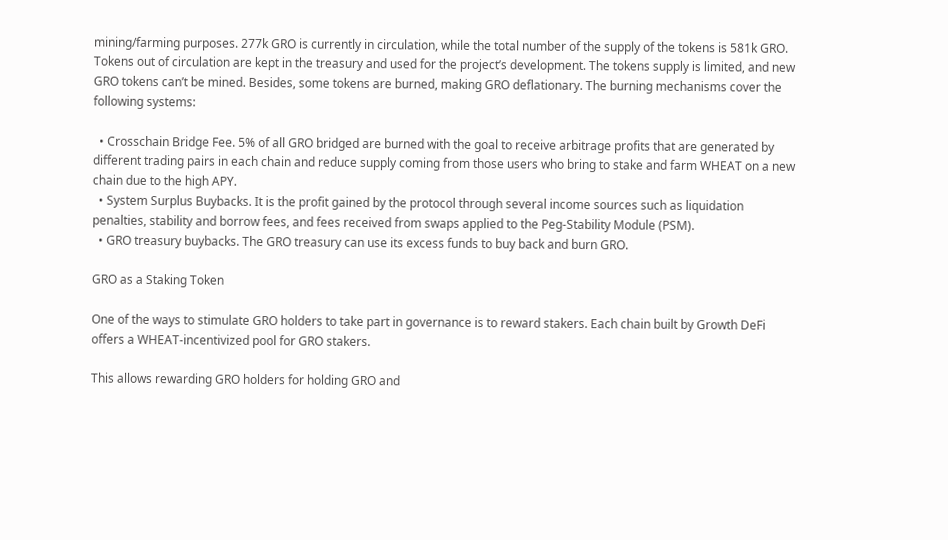mining/farming purposes. 277k GRO is currently in circulation, while the total number of the supply of the tokens is 581k GRO. Tokens out of circulation are kept in the treasury and used for the project’s development. The tokens supply is limited, and new GRO tokens can’t be mined. Besides, some tokens are burned, making GRO deflationary. The burning mechanisms cover the following systems:

  • Crosschain Bridge Fee. 5% of all GRO bridged are burned with the goal to receive arbitrage profits that are generated by different trading pairs in each chain and reduce supply coming from those users who bring to stake and farm WHEAT on a new chain due to the high APY.
  • System Surplus Buybacks. It is the profit gained by the protocol through several income sources such as liquidation penalties, stability and borrow fees, and fees received from swaps applied to the Peg-Stability Module (PSM).
  • GRO treasury buybacks. The GRO treasury can use its excess funds to buy back and burn GRO.

GRO as a Staking Token

One of the ways to stimulate GRO holders to take part in governance is to reward stakers. Each chain built by Growth DeFi offers a WHEAT-incentivized pool for GRO stakers.

This allows rewarding GRO holders for holding GRO and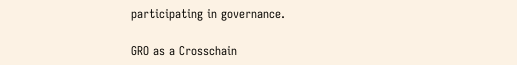participating in governance.

GRO as a Crosschain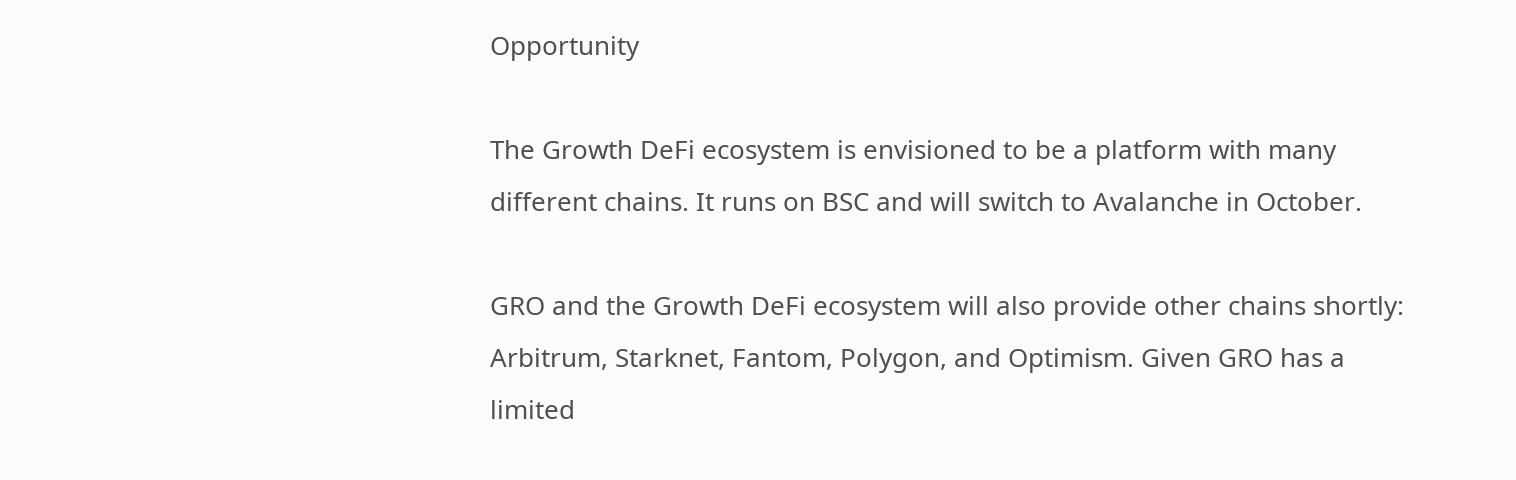Opportunity

The Growth DeFi ecosystem is envisioned to be a platform with many different chains. It runs on BSC and will switch to Avalanche in October.

GRO and the Growth DeFi ecosystem will also provide other chains shortly: Arbitrum, Starknet, Fantom, Polygon, and Optimism. Given GRO has a limited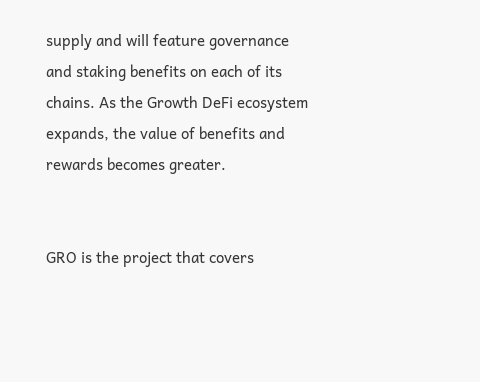supply and will feature governance and staking benefits on each of its chains. As the Growth DeFi ecosystem expands, the value of benefits and rewards becomes greater.


GRO is the project that covers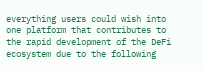everything users could wish into one platform that contributes to the rapid development of the DeFi ecosystem due to the following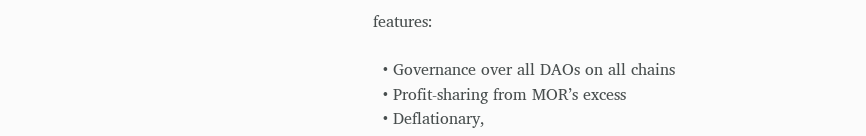features:

  • Governance over all DAOs on all chains
  • Profit-sharing from MOR’s excess
  • Deflationary,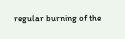regular burning of the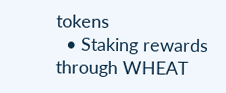tokens
  • Staking rewards through WHEAT